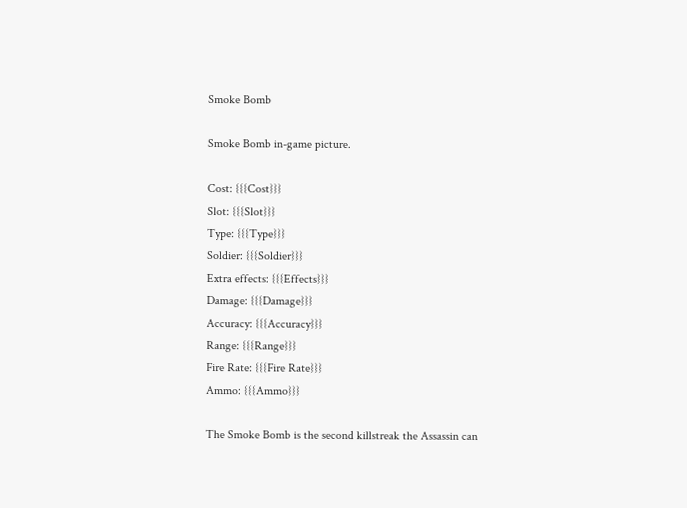Smoke Bomb

Smoke Bomb in-game picture.

Cost: {{{Cost}}}
Slot: {{{Slot}}}
Type: {{{Type}}}
Soldier: {{{Soldier}}}
Extra effects: {{{Effects}}}
Damage: {{{Damage}}}
Accuracy: {{{Accuracy}}}
Range: {{{Range}}}
Fire Rate: {{{Fire Rate}}}
Ammo: {{{Ammo}}}

The Smoke Bomb is the second killstreak the Assassin can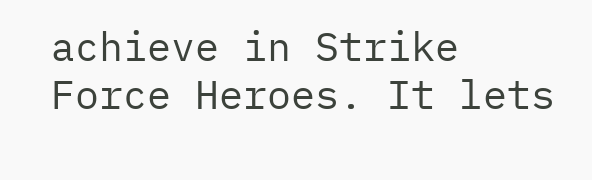achieve in Strike Force Heroes. It lets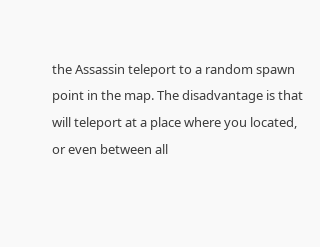the Assassin teleport to a random spawn point in the map. The disadvantage is that will teleport at a place where you located, or even between all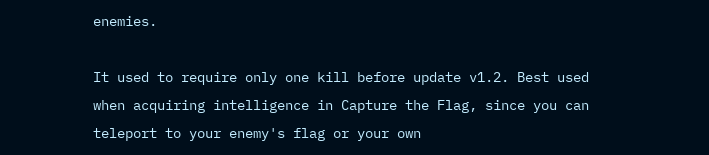enemies.

It used to require only one kill before update v1.2. Best used when acquiring intelligence in Capture the Flag, since you can teleport to your enemy's flag or your own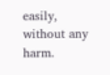easily, without any harm.